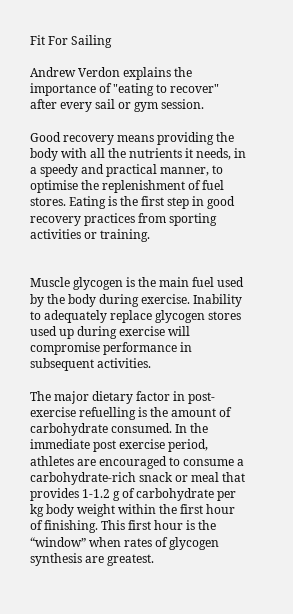Fit For Sailing

Andrew Verdon explains the importance of "eating to recover" after every sail or gym session.

Good recovery means providing the body with all the nutrients it needs, in a speedy and practical manner, to optimise the replenishment of fuel stores. Eating is the first step in good recovery practices from sporting activities or training.


Muscle glycogen is the main fuel used by the body during exercise. Inability to adequately replace glycogen stores used up during exercise will compromise performance in subsequent activities.

The major dietary factor in post-exercise refuelling is the amount of carbohydrate consumed. In the immediate post exercise period, athletes are encouraged to consume a carbohydrate-rich snack or meal that provides 1-1.2 g of carbohydrate per kg body weight within the first hour of finishing. This first hour is the “window” when rates of glycogen synthesis are greatest.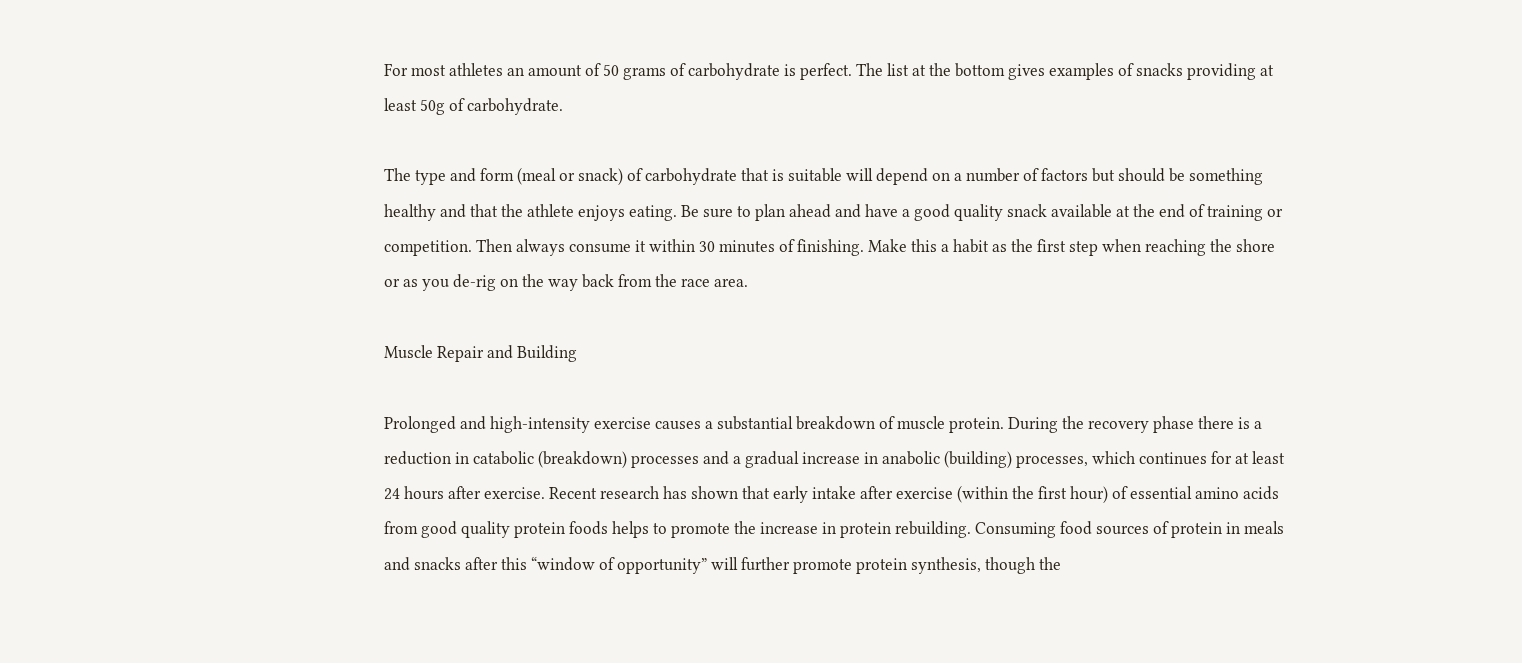For most athletes an amount of 50 grams of carbohydrate is perfect. The list at the bottom gives examples of snacks providing at least 50g of carbohydrate.

The type and form (meal or snack) of carbohydrate that is suitable will depend on a number of factors but should be something healthy and that the athlete enjoys eating. Be sure to plan ahead and have a good quality snack available at the end of training or competition. Then always consume it within 30 minutes of finishing. Make this a habit as the first step when reaching the shore or as you de-rig on the way back from the race area.

Muscle Repair and Building

Prolonged and high-intensity exercise causes a substantial breakdown of muscle protein. During the recovery phase there is a reduction in catabolic (breakdown) processes and a gradual increase in anabolic (building) processes, which continues for at least 24 hours after exercise. Recent research has shown that early intake after exercise (within the first hour) of essential amino acids from good quality protein foods helps to promote the increase in protein rebuilding. Consuming food sources of protein in meals and snacks after this “window of opportunity” will further promote protein synthesis, though the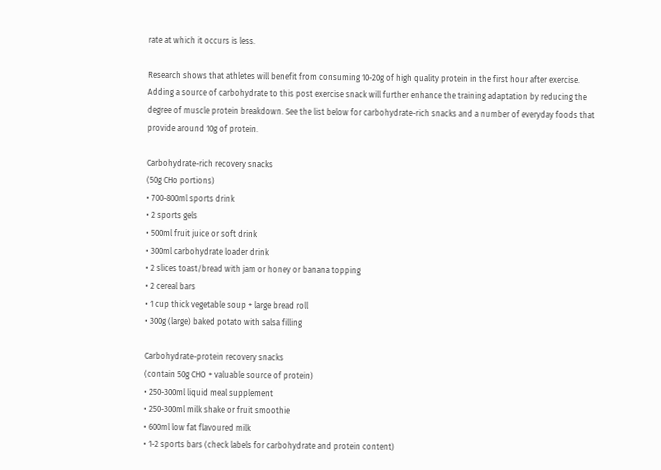rate at which it occurs is less.

Research shows that athletes will benefit from consuming 10-20g of high quality protein in the first hour after exercise. Adding a source of carbohydrate to this post exercise snack will further enhance the training adaptation by reducing the degree of muscle protein breakdown. See the list below for carbohydrate-rich snacks and a number of everyday foods that provide around 10g of protein.

Carbohydrate-rich recovery snacks
(50g CHo portions)
• 700-800ml sports drink
• 2 sports gels
• 500ml fruit juice or soft drink
• 300ml carbohydrate loader drink
• 2 slices toast/bread with jam or honey or banana topping
• 2 cereal bars
• 1 cup thick vegetable soup + large bread roll
• 300g (large) baked potato with salsa filling

Carbohydrate-protein recovery snacks
(contain 50g CHO + valuable source of protein)
• 250-300ml liquid meal supplement
• 250-300ml milk shake or fruit smoothie
• 600ml low fat flavoured milk
• 1-2 sports bars (check labels for carbohydrate and protein content)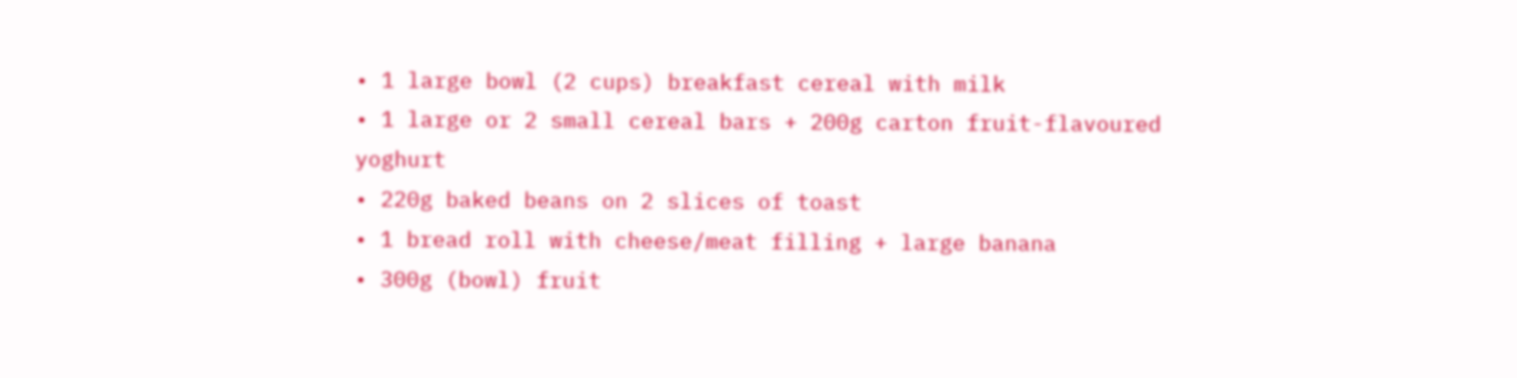• 1 large bowl (2 cups) breakfast cereal with milk
• 1 large or 2 small cereal bars + 200g carton fruit-flavoured yoghurt
• 220g baked beans on 2 slices of toast
• 1 bread roll with cheese/meat filling + large banana
• 300g (bowl) fruit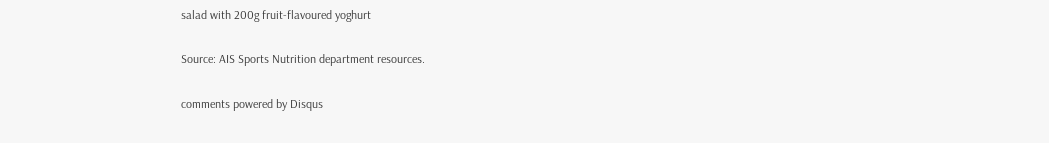salad with 200g fruit-flavoured yoghurt

Source: AIS Sports Nutrition department resources.

comments powered by Disqus